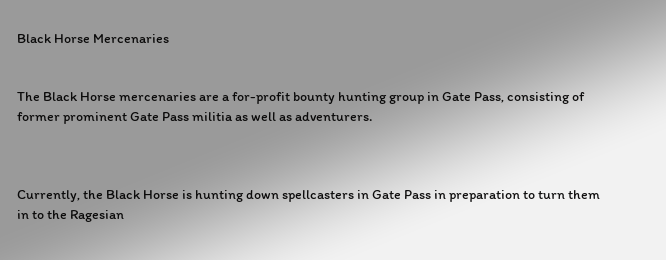Black Horse Mercenaries


The Black Horse mercenaries are a for-profit bounty hunting group in Gate Pass, consisting of former prominent Gate Pass militia as well as adventurers.



Currently, the Black Horse is hunting down spellcasters in Gate Pass in preparation to turn them in to the Ragesian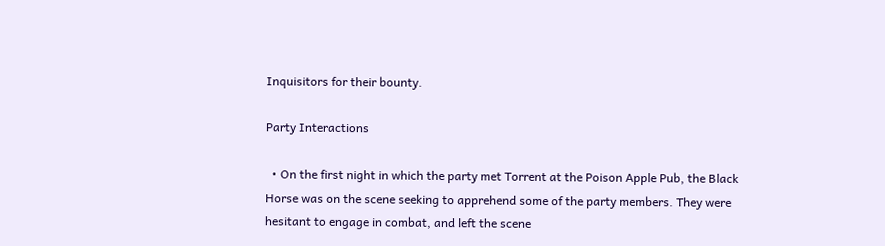Inquisitors for their bounty.

Party Interactions

  • On the first night in which the party met Torrent at the Poison Apple Pub, the Black Horse was on the scene seeking to apprehend some of the party members. They were hesitant to engage in combat, and left the scene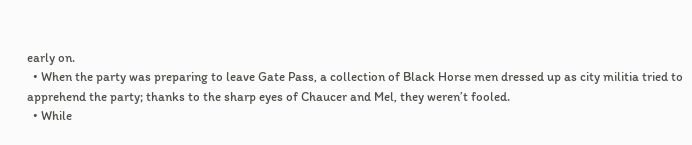early on.
  • When the party was preparing to leave Gate Pass, a collection of Black Horse men dressed up as city militia tried to apprehend the party; thanks to the sharp eyes of Chaucer and Mel, they weren’t fooled.
  • While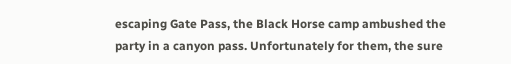escaping Gate Pass, the Black Horse camp ambushed the party in a canyon pass. Unfortunately for them, the sure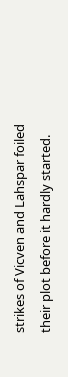strikes of Vicven and Lahspar foiled their plot before it hardly started.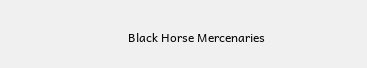Black Horse Mercenaries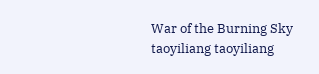War of the Burning Sky taoyiliang taoyiliang